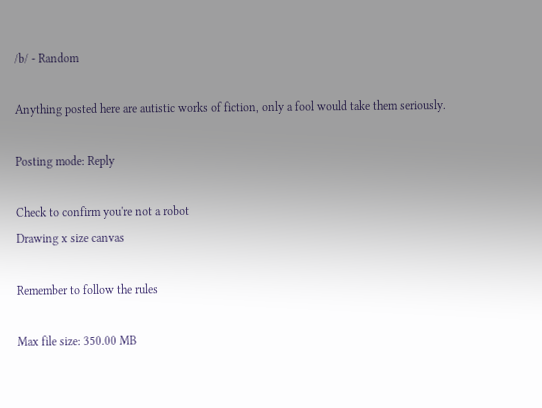/b/ - Random

Anything posted here are autistic works of fiction, only a fool would take them seriously.

Posting mode: Reply

Check to confirm you're not a robot
Drawing x size canvas

Remember to follow the rules

Max file size: 350.00 MB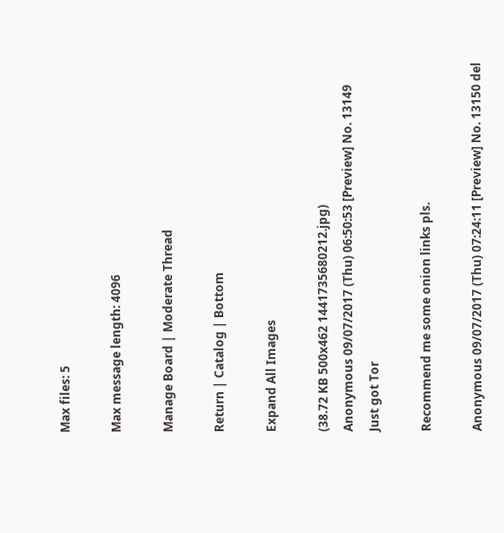Max files: 5

Max message length: 4096

Manage Board | Moderate Thread

Return | Catalog | Bottom

Expand All Images

(38.72 KB 500x462 1441735680212.jpg)
Anonymous 09/07/2017 (Thu) 06:50:53 [Preview] No. 13149
Just got Tor

Recommend me some onion links pls.

Anonymous 09/07/2017 (Thu) 07:24:11 [Preview] No. 13150 del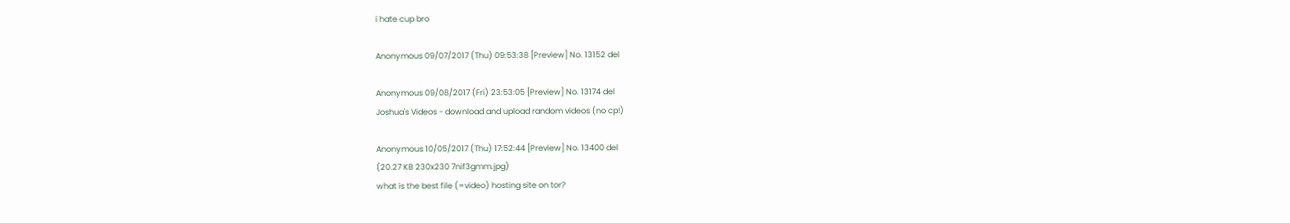i hate cup bro

Anonymous 09/07/2017 (Thu) 09:53:38 [Preview] No. 13152 del

Anonymous 09/08/2017 (Fri) 23:53:05 [Preview] No. 13174 del
Joshua's Videos - download and upload random videos (no cp!)

Anonymous 10/05/2017 (Thu) 17:52:44 [Preview] No. 13400 del
(20.27 KB 230x230 7nif3gmm.jpg)
what is the best file (=video) hosting site on tor?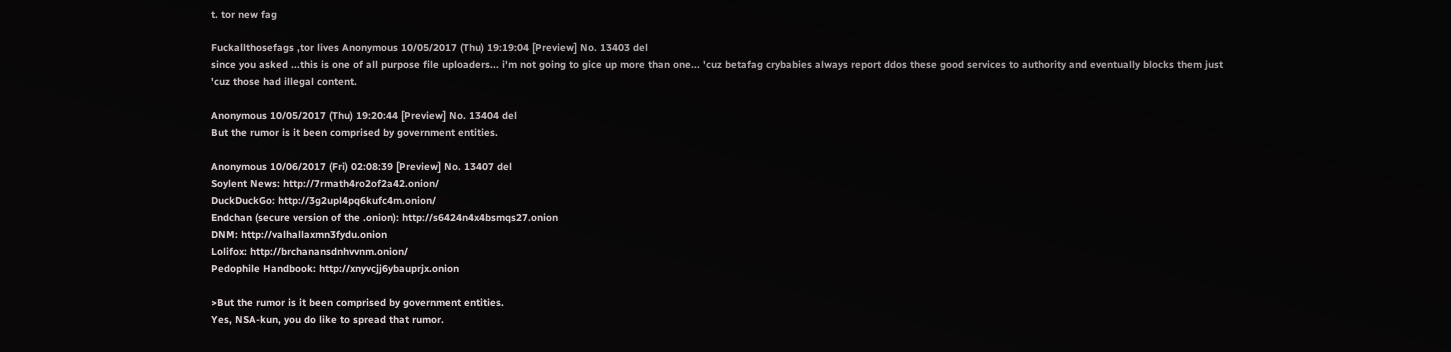t. tor new fag

Fuckallthosefags ,tor lives Anonymous 10/05/2017 (Thu) 19:19:04 [Preview] No. 13403 del
since you asked ...this is one of all purpose file uploaders... i'm not going to gice up more than one... 'cuz betafag crybabies always report ddos these good services to authority and eventually blocks them just 'cuz those had illegal content.

Anonymous 10/05/2017 (Thu) 19:20:44 [Preview] No. 13404 del
But the rumor is it been comprised by government entities.

Anonymous 10/06/2017 (Fri) 02:08:39 [Preview] No. 13407 del
Soylent News: http://7rmath4ro2of2a42.onion/
DuckDuckGo: http://3g2upl4pq6kufc4m.onion/
Endchan (secure version of the .onion): http://s6424n4x4bsmqs27.onion
DNM: http://valhallaxmn3fydu.onion
Lolifox: http://brchanansdnhvvnm.onion/
Pedophile Handbook: http://xnyvcjj6ybauprjx.onion

>But the rumor is it been comprised by government entities.
Yes, NSA-kun, you do like to spread that rumor.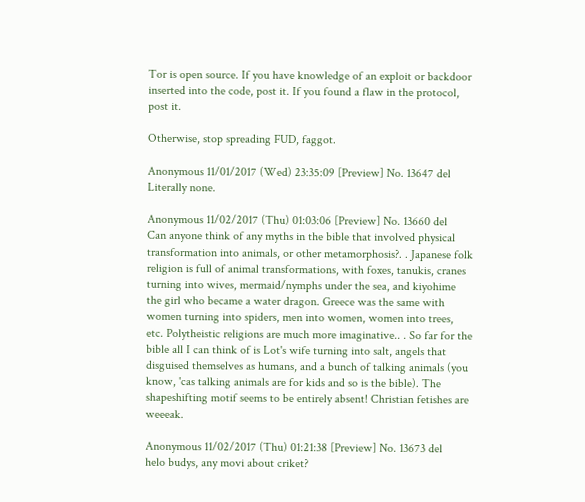Tor is open source. If you have knowledge of an exploit or backdoor inserted into the code, post it. If you found a flaw in the protocol, post it.

Otherwise, stop spreading FUD, faggot.

Anonymous 11/01/2017 (Wed) 23:35:09 [Preview] No. 13647 del
Literally none.

Anonymous 11/02/2017 (Thu) 01:03:06 [Preview] No. 13660 del
Can anyone think of any myths in the bible that involved physical transformation into animals, or other metamorphosis?. . Japanese folk religion is full of animal transformations, with foxes, tanukis, cranes turning into wives, mermaid/nymphs under the sea, and kiyohime the girl who became a water dragon. Greece was the same with women turning into spiders, men into women, women into trees, etc. Polytheistic religions are much more imaginative.. . So far for the bible all I can think of is Lot's wife turning into salt, angels that disguised themselves as humans, and a bunch of talking animals (you know, 'cas talking animals are for kids and so is the bible). The shapeshifting motif seems to be entirely absent! Christian fetishes are weeeak.

Anonymous 11/02/2017 (Thu) 01:21:38 [Preview] No. 13673 del
helo budys, any movi about criket?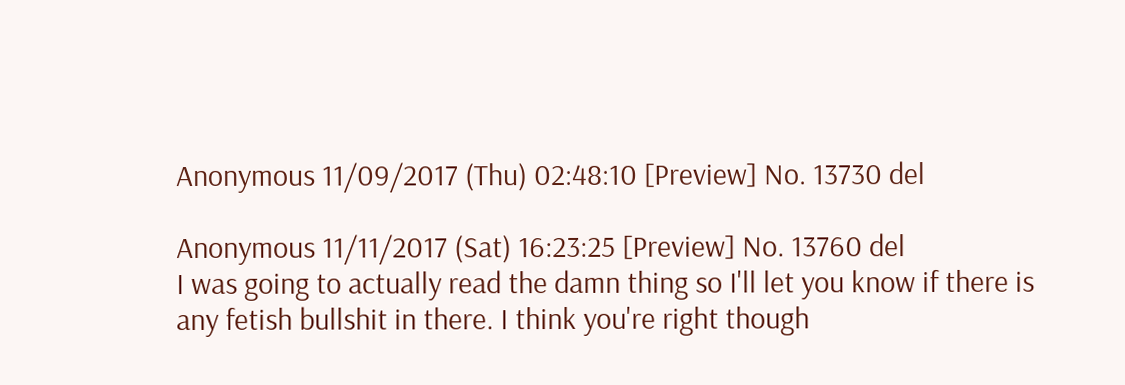Anonymous 11/09/2017 (Thu) 02:48:10 [Preview] No. 13730 del

Anonymous 11/11/2017 (Sat) 16:23:25 [Preview] No. 13760 del
I was going to actually read the damn thing so I'll let you know if there is any fetish bullshit in there. I think you're right though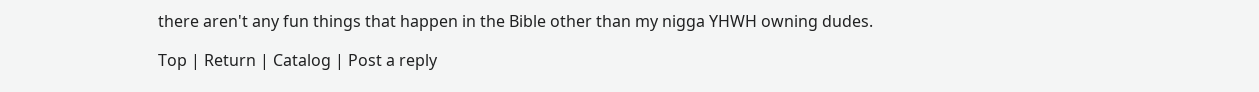there aren't any fun things that happen in the Bible other than my nigga YHWH owning dudes.

Top | Return | Catalog | Post a reply